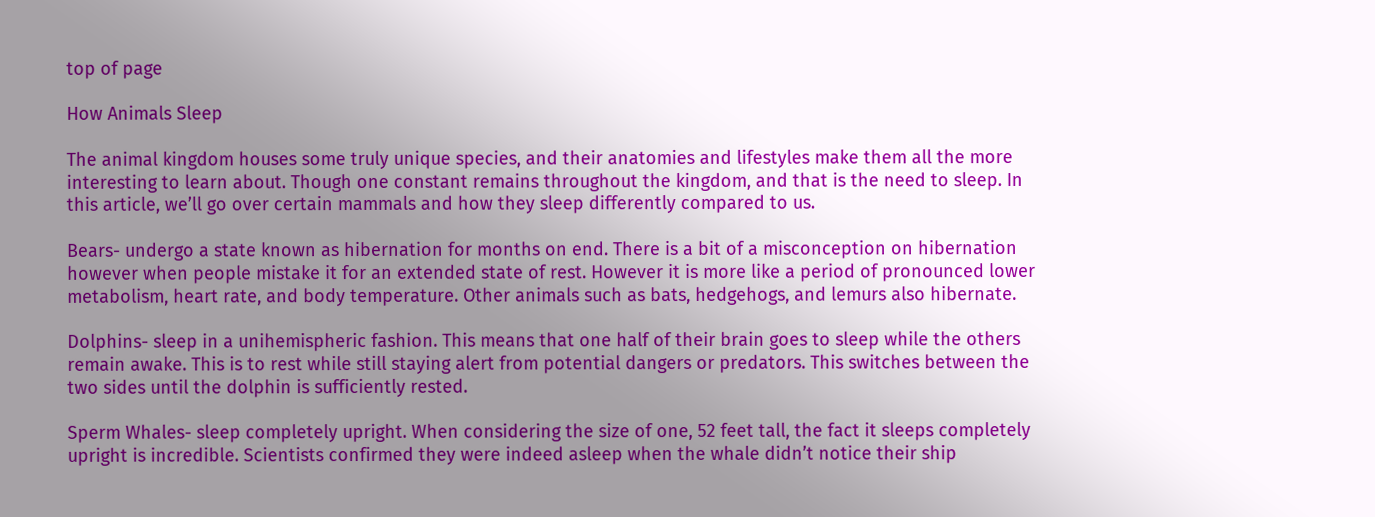top of page

How Animals Sleep

The animal kingdom houses some truly unique species, and their anatomies and lifestyles make them all the more interesting to learn about. Though one constant remains throughout the kingdom, and that is the need to sleep. In this article, we’ll go over certain mammals and how they sleep differently compared to us.

Bears- undergo a state known as hibernation for months on end. There is a bit of a misconception on hibernation however when people mistake it for an extended state of rest. However it is more like a period of pronounced lower metabolism, heart rate, and body temperature. Other animals such as bats, hedgehogs, and lemurs also hibernate.

Dolphins- sleep in a unihemispheric fashion. This means that one half of their brain goes to sleep while the others remain awake. This is to rest while still staying alert from potential dangers or predators. This switches between the two sides until the dolphin is sufficiently rested.

Sperm Whales- sleep completely upright. When considering the size of one, 52 feet tall, the fact it sleeps completely upright is incredible. Scientists confirmed they were indeed asleep when the whale didn’t notice their ship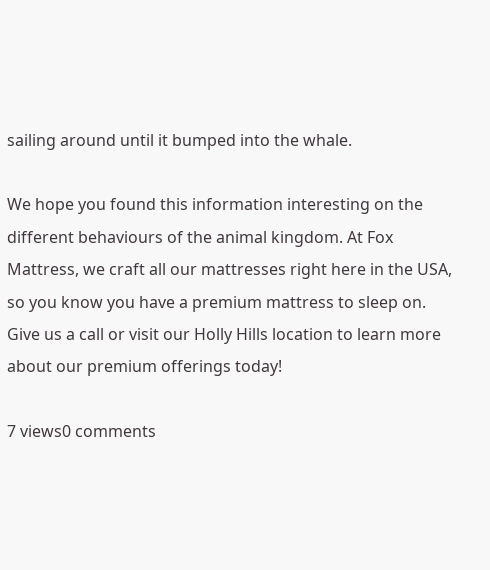sailing around until it bumped into the whale.

We hope you found this information interesting on the different behaviours of the animal kingdom. At Fox Mattress, we craft all our mattresses right here in the USA, so you know you have a premium mattress to sleep on. Give us a call or visit our Holly Hills location to learn more about our premium offerings today!

7 views0 comments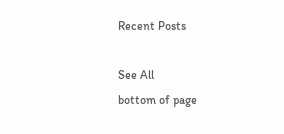Recent Posts

See All
bottom of page